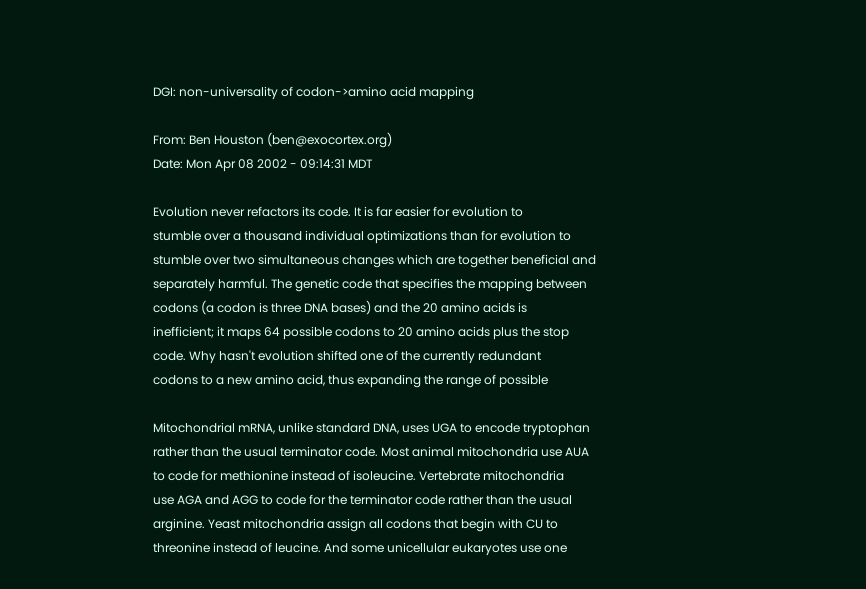DGI: non-universality of codon->amino acid mapping

From: Ben Houston (ben@exocortex.org)
Date: Mon Apr 08 2002 - 09:14:31 MDT

Evolution never refactors its code. It is far easier for evolution to
stumble over a thousand individual optimizations than for evolution to
stumble over two simultaneous changes which are together beneficial and
separately harmful. The genetic code that specifies the mapping between
codons (a codon is three DNA bases) and the 20 amino acids is
inefficient; it maps 64 possible codons to 20 amino acids plus the stop
code. Why hasn't evolution shifted one of the currently redundant
codons to a new amino acid, thus expanding the range of possible

Mitochondrial mRNA, unlike standard DNA, uses UGA to encode tryptophan
rather than the usual terminator code. Most animal mitochondria use AUA
to code for methionine instead of isoleucine. Vertebrate mitochondria
use AGA and AGG to code for the terminator code rather than the usual
arginine. Yeast mitochondria assign all codons that begin with CU to
threonine instead of leucine. And some unicellular eukaryotes use one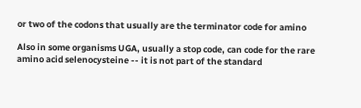or two of the codons that usually are the terminator code for amino

Also in some organisms UGA, usually a stop code, can code for the rare
amino acid selenocysteine -- it is not part of the standard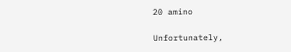20 amino

Unfortunately,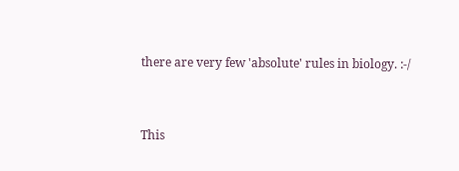there are very few 'absolute' rules in biology. :-/


This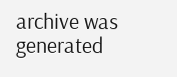archive was generated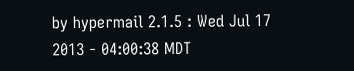by hypermail 2.1.5 : Wed Jul 17 2013 - 04:00:38 MDT